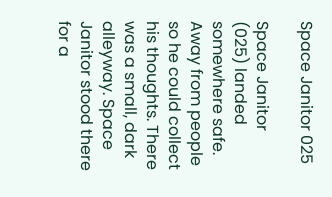Space Janitor 025

Space Janitor (025) landed somewhere safe. Away from people so he could collect his thoughts. There was a small, dark alleyway. Space Janitor stood there for a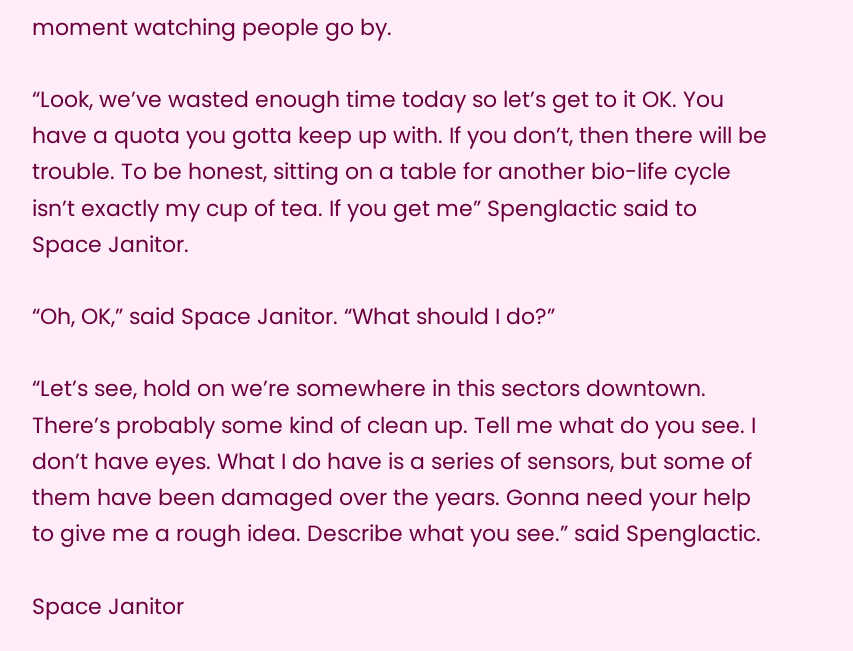moment watching people go by.

“Look, we’ve wasted enough time today so let’s get to it OK. You have a quota you gotta keep up with. If you don’t, then there will be trouble. To be honest, sitting on a table for another bio-life cycle isn’t exactly my cup of tea. If you get me” Spenglactic said to Space Janitor.

“Oh, OK,” said Space Janitor. “What should I do?”

“Let’s see, hold on we’re somewhere in this sectors downtown. There’s probably some kind of clean up. Tell me what do you see. I don’t have eyes. What I do have is a series of sensors, but some of them have been damaged over the years. Gonna need your help to give me a rough idea. Describe what you see.” said Spenglactic.

Space Janitor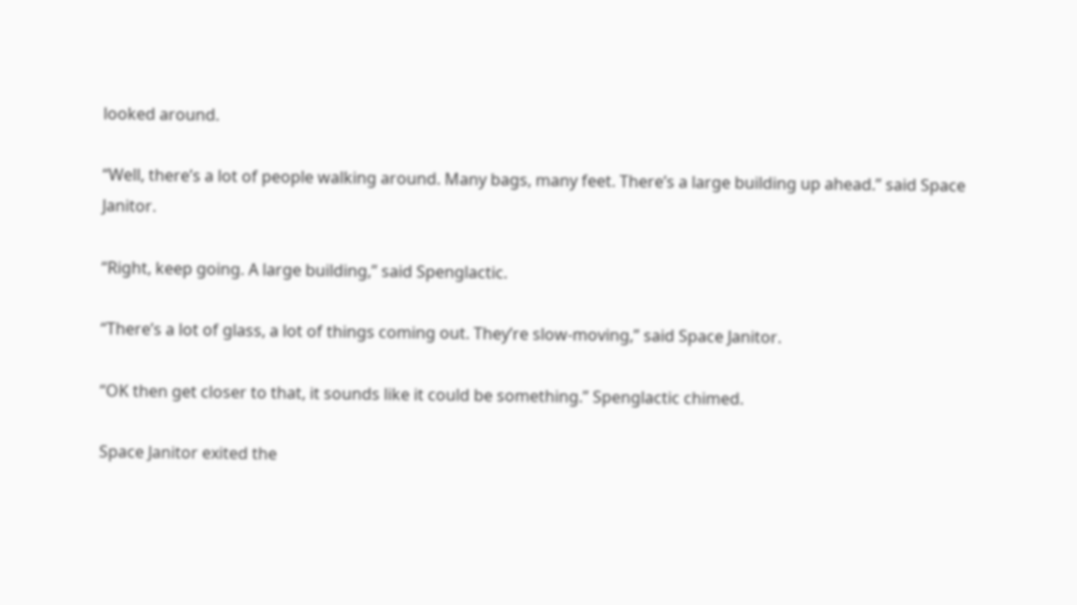looked around.

“Well, there’s a lot of people walking around. Many bags, many feet. There’s a large building up ahead.” said Space Janitor.

“Right, keep going. A large building,” said Spenglactic.

“There’s a lot of glass, a lot of things coming out. They’re slow-moving,” said Space Janitor.

“OK then get closer to that, it sounds like it could be something.” Spenglactic chimed.

Space Janitor exited the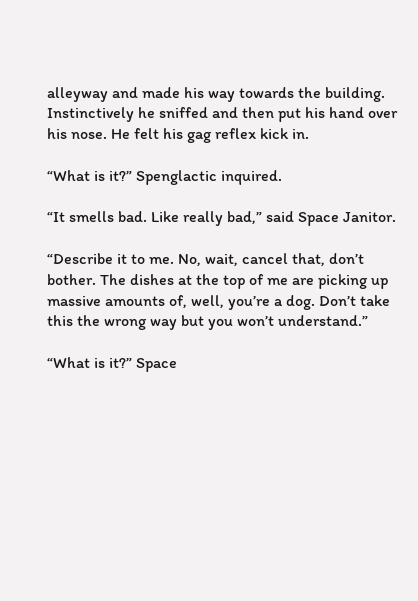alleyway and made his way towards the building. Instinctively he sniffed and then put his hand over his nose. He felt his gag reflex kick in.

“What is it?” Spenglactic inquired.

“It smells bad. Like really bad,” said Space Janitor.

“Describe it to me. No, wait, cancel that, don’t bother. The dishes at the top of me are picking up massive amounts of, well, you’re a dog. Don’t take this the wrong way but you won’t understand.”

“What is it?” Space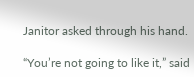Janitor asked through his hand.

“You’re not going to like it,” said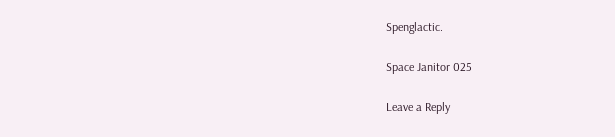Spenglactic.

Space Janitor 025

Leave a Reply